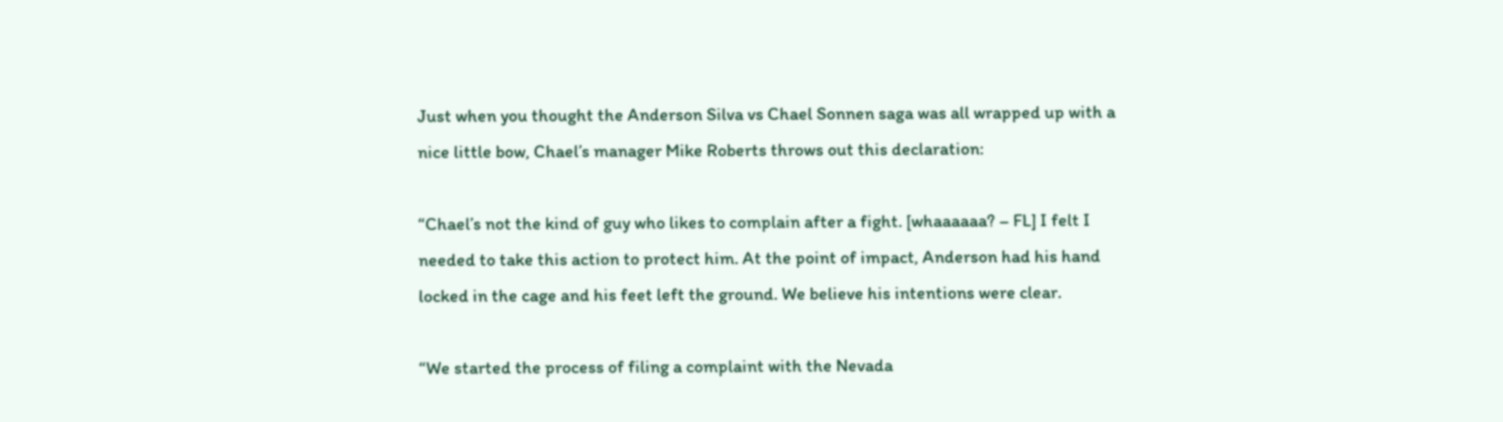Just when you thought the Anderson Silva vs Chael Sonnen saga was all wrapped up with a nice little bow, Chael’s manager Mike Roberts throws out this declaration:

“Chael’s not the kind of guy who likes to complain after a fight. [whaaaaaa? – FL] I felt I needed to take this action to protect him. At the point of impact, Anderson had his hand locked in the cage and his feet left the ground. We believe his intentions were clear.

“We started the process of filing a complaint with the Nevada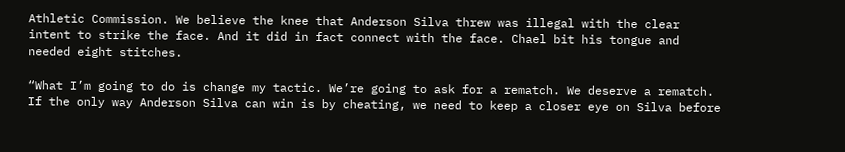Athletic Commission. We believe the knee that Anderson Silva threw was illegal with the clear intent to strike the face. And it did in fact connect with the face. Chael bit his tongue and needed eight stitches.

“What I’m going to do is change my tactic. We’re going to ask for a rematch. We deserve a rematch. If the only way Anderson Silva can win is by cheating, we need to keep a closer eye on Silva before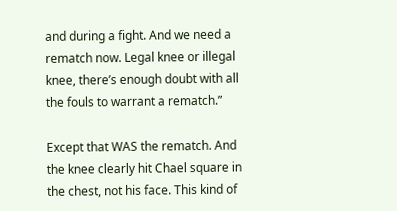and during a fight. And we need a rematch now. Legal knee or illegal knee, there’s enough doubt with all the fouls to warrant a rematch.”

Except that WAS the rematch. And the knee clearly hit Chael square in the chest, not his face. This kind of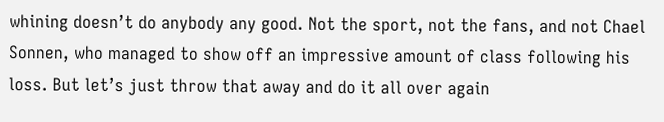whining doesn’t do anybody any good. Not the sport, not the fans, and not Chael Sonnen, who managed to show off an impressive amount of class following his loss. But let’s just throw that away and do it all over again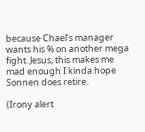because Chael’s manager wants his % on another mega fight. Jesus, this makes me mad enough I kinda hope Sonnen does retire.

(Irony alert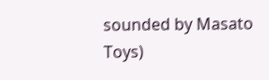sounded by Masato Toys)